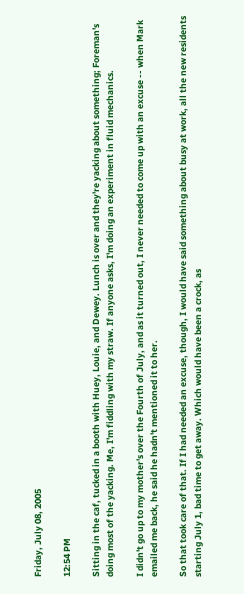Friday, July 08, 2005

12:54 PM

Sitting in the caf, tucked in a booth with Huey, Louie, and Dewey. Lunch is over and they're yacking about something; Foreman's doing most of the yacking. Me, I'm fiddling with my straw. If anyone asks, I'm doing an experiment in fluid mechanics.

I didn't go up to my mother's over the Fourth of July, and as it turned out, I never needed to come up with an excuse -- when Mark emailed me back, he said he hadn't mentioned it to her.

So that took care of that. If I had needed an excuse, though, I would have said something about busy at work, all the new residents starting July 1, bad time to get away. Which would have been a crock, as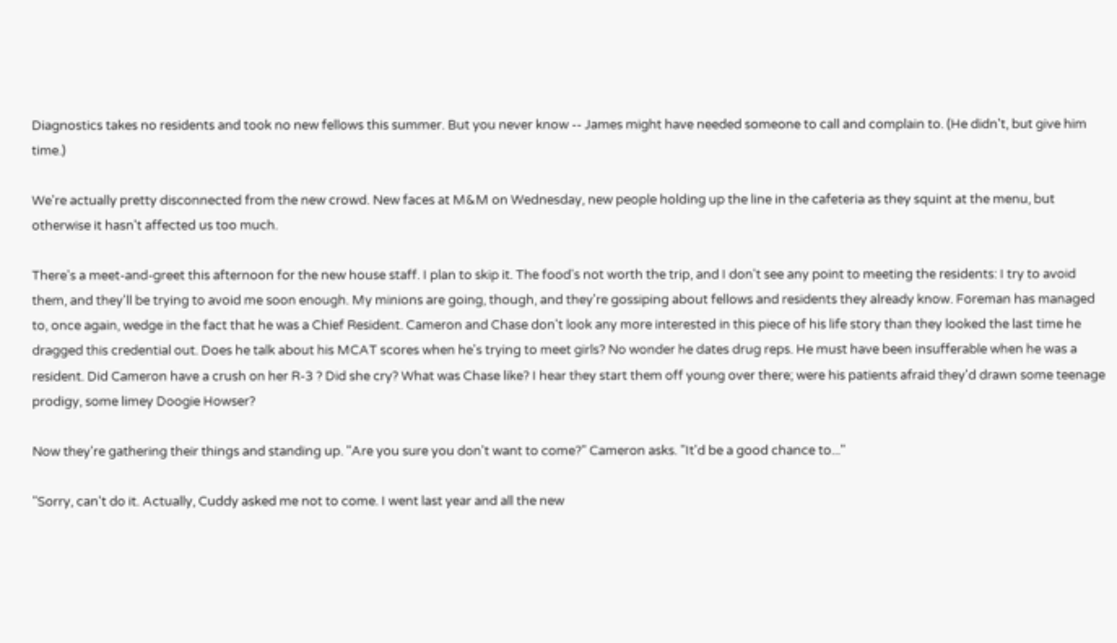Diagnostics takes no residents and took no new fellows this summer. But you never know -- James might have needed someone to call and complain to. (He didn't, but give him time.)

We're actually pretty disconnected from the new crowd. New faces at M&M on Wednesday, new people holding up the line in the cafeteria as they squint at the menu, but otherwise it hasn't affected us too much.

There's a meet-and-greet this afternoon for the new house staff. I plan to skip it. The food's not worth the trip, and I don't see any point to meeting the residents: I try to avoid them, and they'll be trying to avoid me soon enough. My minions are going, though, and they're gossiping about fellows and residents they already know. Foreman has managed to, once again, wedge in the fact that he was a Chief Resident. Cameron and Chase don't look any more interested in this piece of his life story than they looked the last time he dragged this credential out. Does he talk about his MCAT scores when he's trying to meet girls? No wonder he dates drug reps. He must have been insufferable when he was a resident. Did Cameron have a crush on her R-3 ? Did she cry? What was Chase like? I hear they start them off young over there; were his patients afraid they'd drawn some teenage prodigy, some limey Doogie Howser?

Now they're gathering their things and standing up. "Are you sure you don't want to come?" Cameron asks. "It'd be a good chance to..."

"Sorry, can't do it. Actually, Cuddy asked me not to come. I went last year and all the new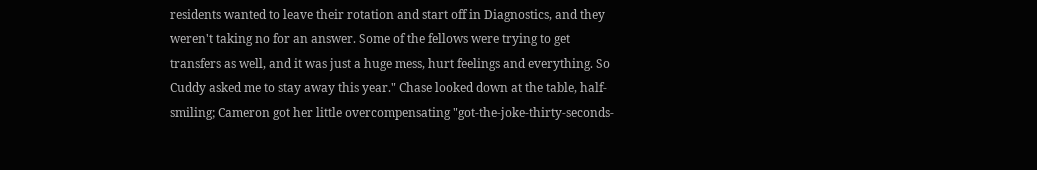residents wanted to leave their rotation and start off in Diagnostics, and they weren't taking no for an answer. Some of the fellows were trying to get transfers as well, and it was just a huge mess, hurt feelings and everything. So Cuddy asked me to stay away this year." Chase looked down at the table, half-smiling; Cameron got her little overcompensating "got-the-joke-thirty-seconds-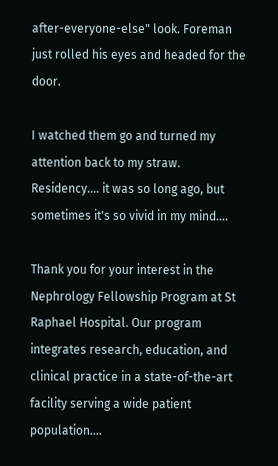after-everyone-else" look. Foreman just rolled his eyes and headed for the door.

I watched them go and turned my attention back to my straw. Residency.... it was so long ago, but sometimes it's so vivid in my mind....

Thank you for your interest in the Nephrology Fellowship Program at St Raphael Hospital. Our program integrates research, education, and clinical practice in a state-of-the-art facility serving a wide patient population….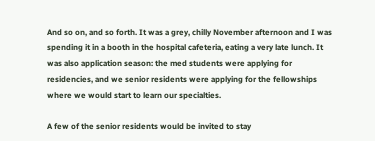And so on, and so forth. It was a grey, chilly November afternoon and I was spending it in a booth in the hospital cafeteria, eating a very late lunch. It was also application season: the med students were applying for residencies, and we senior residents were applying for the fellowships where we would start to learn our specialties.

A few of the senior residents would be invited to stay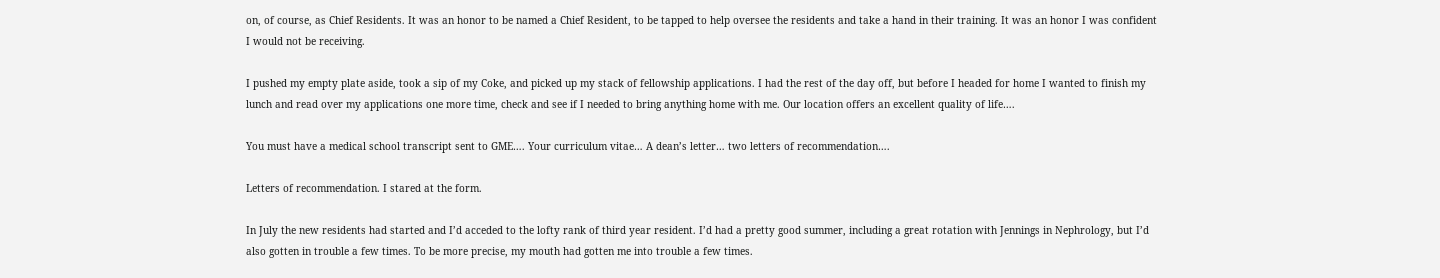on, of course, as Chief Residents. It was an honor to be named a Chief Resident, to be tapped to help oversee the residents and take a hand in their training. It was an honor I was confident I would not be receiving.

I pushed my empty plate aside, took a sip of my Coke, and picked up my stack of fellowship applications. I had the rest of the day off, but before I headed for home I wanted to finish my lunch and read over my applications one more time, check and see if I needed to bring anything home with me. Our location offers an excellent quality of life….

You must have a medical school transcript sent to GME…. Your curriculum vitae… A dean’s letter… two letters of recommendation….

Letters of recommendation. I stared at the form.

In July the new residents had started and I’d acceded to the lofty rank of third year resident. I’d had a pretty good summer, including a great rotation with Jennings in Nephrology, but I’d also gotten in trouble a few times. To be more precise, my mouth had gotten me into trouble a few times.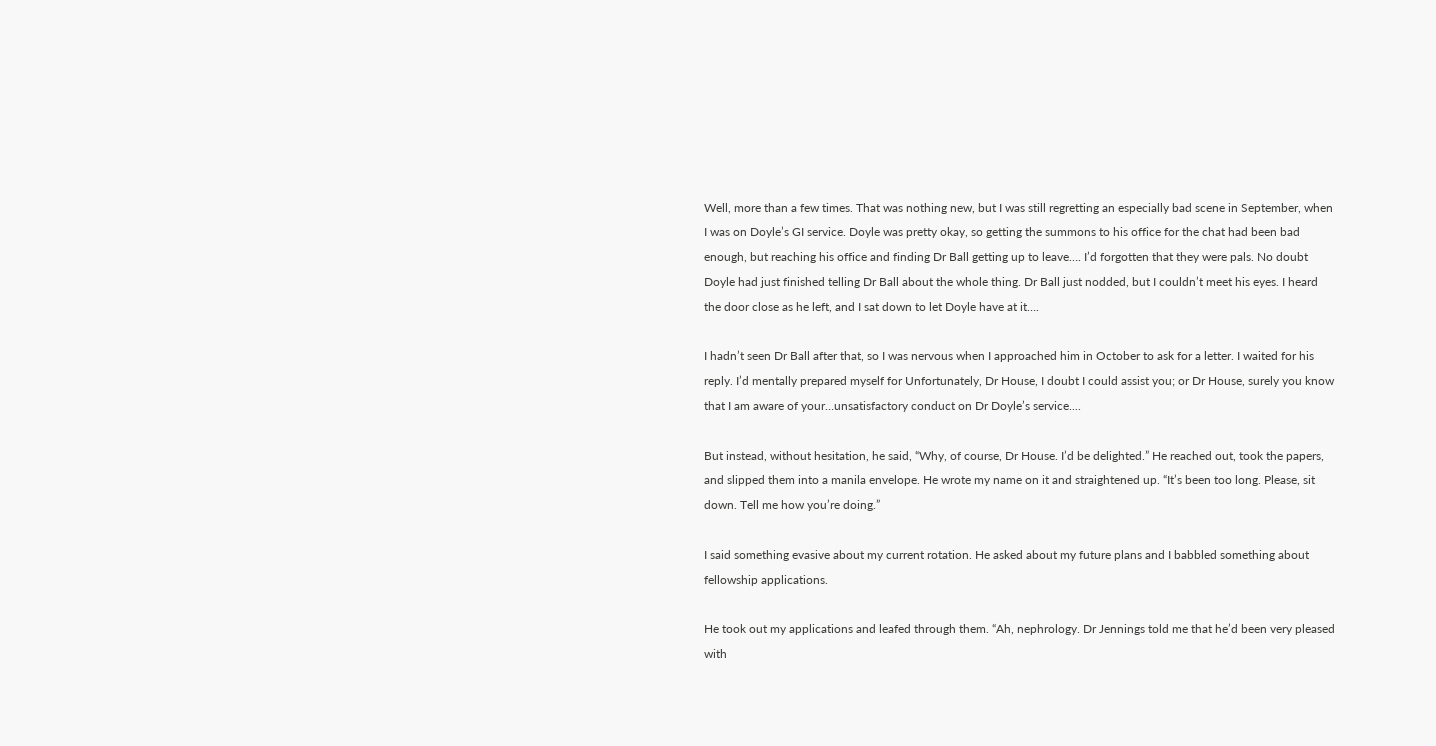Well, more than a few times. That was nothing new, but I was still regretting an especially bad scene in September, when I was on Doyle’s GI service. Doyle was pretty okay, so getting the summons to his office for the chat had been bad enough, but reaching his office and finding Dr Ball getting up to leave…. I’d forgotten that they were pals. No doubt Doyle had just finished telling Dr Ball about the whole thing. Dr Ball just nodded, but I couldn’t meet his eyes. I heard the door close as he left, and I sat down to let Doyle have at it….

I hadn’t seen Dr Ball after that, so I was nervous when I approached him in October to ask for a letter. I waited for his reply. I’d mentally prepared myself for Unfortunately, Dr House, I doubt I could assist you; or Dr House, surely you know that I am aware of your…unsatisfactory conduct on Dr Doyle’s service....

But instead, without hesitation, he said, “Why, of course, Dr House. I’d be delighted.” He reached out, took the papers, and slipped them into a manila envelope. He wrote my name on it and straightened up. “It’s been too long. Please, sit down. Tell me how you’re doing.”

I said something evasive about my current rotation. He asked about my future plans and I babbled something about fellowship applications.

He took out my applications and leafed through them. “Ah, nephrology. Dr Jennings told me that he’d been very pleased with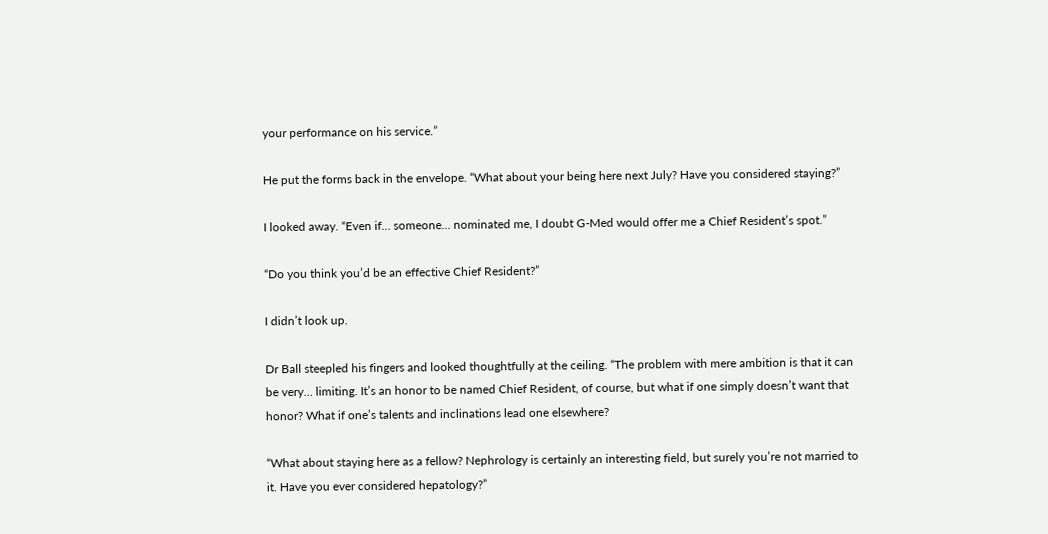your performance on his service.”

He put the forms back in the envelope. “What about your being here next July? Have you considered staying?”

I looked away. “Even if… someone… nominated me, I doubt G-Med would offer me a Chief Resident’s spot.”

“Do you think you’d be an effective Chief Resident?”

I didn’t look up.

Dr Ball steepled his fingers and looked thoughtfully at the ceiling. “The problem with mere ambition is that it can be very… limiting. It’s an honor to be named Chief Resident, of course, but what if one simply doesn’t want that honor? What if one’s talents and inclinations lead one elsewhere?

“What about staying here as a fellow? Nephrology is certainly an interesting field, but surely you’re not married to it. Have you ever considered hepatology?”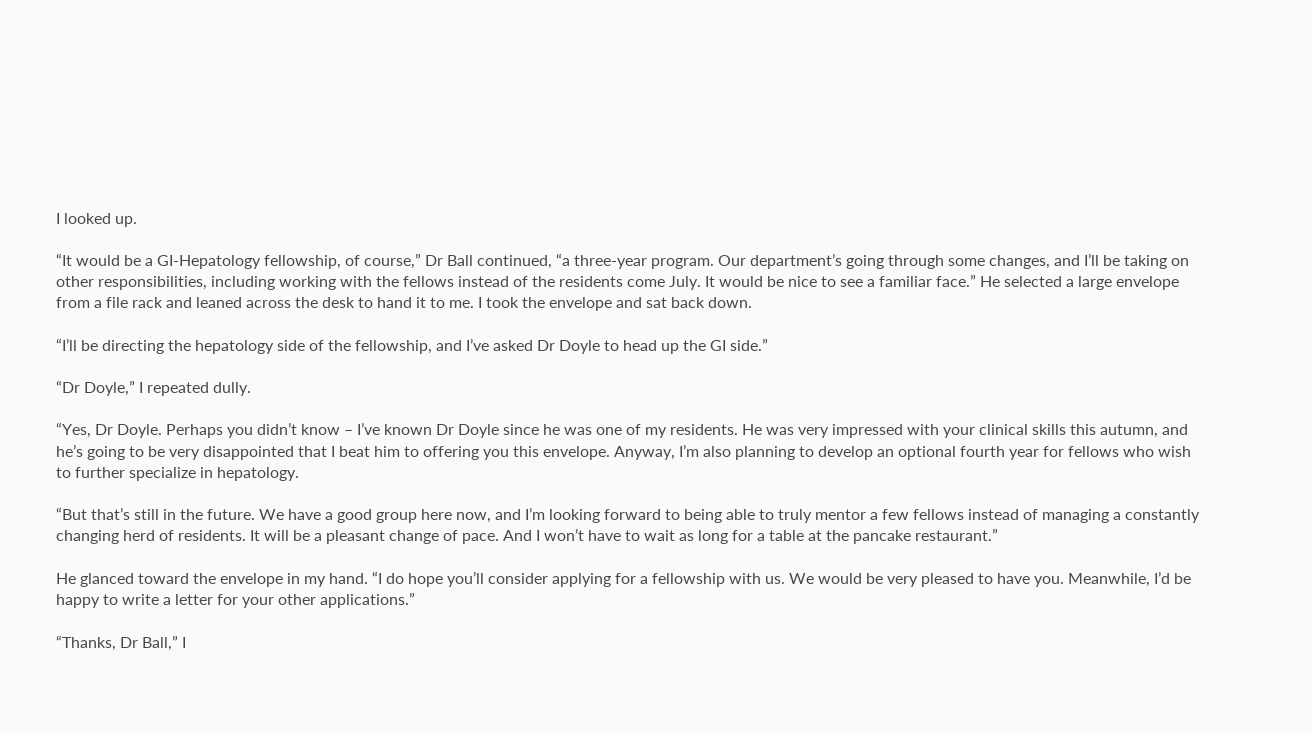I looked up.

“It would be a GI-Hepatology fellowship, of course,” Dr Ball continued, “a three-year program. Our department’s going through some changes, and I’ll be taking on other responsibilities, including working with the fellows instead of the residents come July. It would be nice to see a familiar face.” He selected a large envelope from a file rack and leaned across the desk to hand it to me. I took the envelope and sat back down.

“I’ll be directing the hepatology side of the fellowship, and I’ve asked Dr Doyle to head up the GI side.”

“Dr Doyle,” I repeated dully.

“Yes, Dr Doyle. Perhaps you didn’t know – I’ve known Dr Doyle since he was one of my residents. He was very impressed with your clinical skills this autumn, and he’s going to be very disappointed that I beat him to offering you this envelope. Anyway, I’m also planning to develop an optional fourth year for fellows who wish to further specialize in hepatology.

“But that’s still in the future. We have a good group here now, and I’m looking forward to being able to truly mentor a few fellows instead of managing a constantly changing herd of residents. It will be a pleasant change of pace. And I won’t have to wait as long for a table at the pancake restaurant.”

He glanced toward the envelope in my hand. “I do hope you’ll consider applying for a fellowship with us. We would be very pleased to have you. Meanwhile, I’d be happy to write a letter for your other applications.”

“Thanks, Dr Ball,” I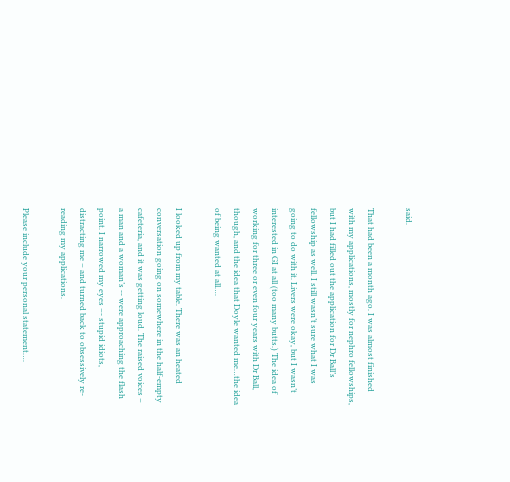said.

That had been a month ago. I was almost finished with my applications, mostly for nephro fellowships, but I had filled out the application for Dr Ball’s fellowship as well. I still wasn’t sure what I was going to do with it. Livers were okay, but I wasn’t interested in GI at all (too many butts.) The idea of working for three or even four years with Dr Ball, though, and the idea that Doyle wanted me…the idea of being wanted at all….

I looked up from my table. There was an heated conversation going on somewhere in the half-empty cafeteria, and it was getting loud. The raised voices – a man and a woman’s -- were approaching the flash point. I narrowed my eyes –- stupid idiots, distracting me – and turned back to obsessively re-reading my applications.

Please include your personal statement….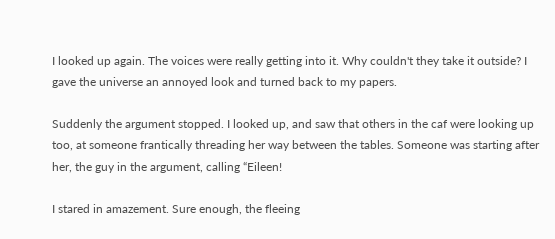I looked up again. The voices were really getting into it. Why couldn't they take it outside? I gave the universe an annoyed look and turned back to my papers.

Suddenly the argument stopped. I looked up, and saw that others in the caf were looking up too, at someone frantically threading her way between the tables. Someone was starting after her, the guy in the argument, calling “Eileen!

I stared in amazement. Sure enough, the fleeing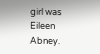girl was Eileen Abney.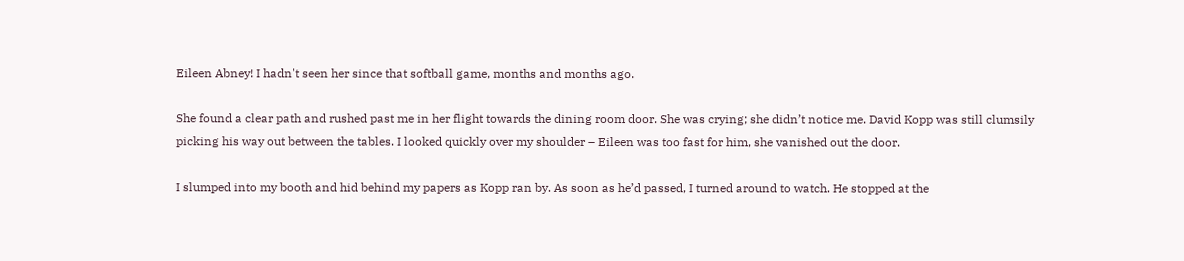Eileen Abney! I hadn't seen her since that softball game, months and months ago.

She found a clear path and rushed past me in her flight towards the dining room door. She was crying; she didn’t notice me. David Kopp was still clumsily picking his way out between the tables. I looked quickly over my shoulder – Eileen was too fast for him, she vanished out the door.

I slumped into my booth and hid behind my papers as Kopp ran by. As soon as he’d passed, I turned around to watch. He stopped at the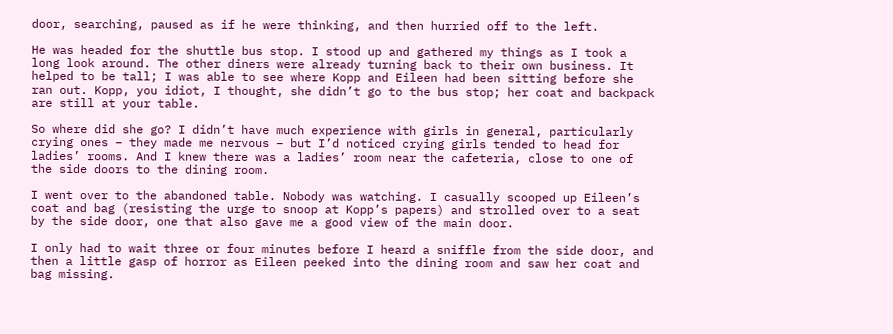door, searching, paused as if he were thinking, and then hurried off to the left.

He was headed for the shuttle bus stop. I stood up and gathered my things as I took a long look around. The other diners were already turning back to their own business. It helped to be tall; I was able to see where Kopp and Eileen had been sitting before she ran out. Kopp, you idiot, I thought, she didn’t go to the bus stop; her coat and backpack are still at your table.

So where did she go? I didn’t have much experience with girls in general, particularly crying ones – they made me nervous – but I’d noticed crying girls tended to head for ladies’ rooms. And I knew there was a ladies’ room near the cafeteria, close to one of the side doors to the dining room.

I went over to the abandoned table. Nobody was watching. I casually scooped up Eileen’s coat and bag (resisting the urge to snoop at Kopp’s papers) and strolled over to a seat by the side door, one that also gave me a good view of the main door.

I only had to wait three or four minutes before I heard a sniffle from the side door, and then a little gasp of horror as Eileen peeked into the dining room and saw her coat and bag missing.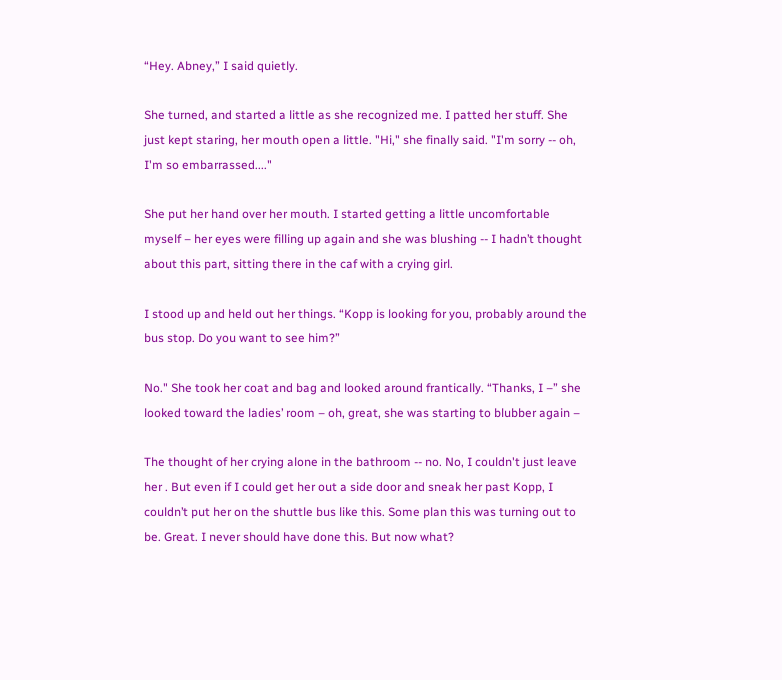“Hey. Abney,” I said quietly.

She turned, and started a little as she recognized me. I patted her stuff. She just kept staring, her mouth open a little. "Hi," she finally said. "I'm sorry -- oh, I'm so embarrassed...."

She put her hand over her mouth. I started getting a little uncomfortable myself – her eyes were filling up again and she was blushing -- I hadn’t thought about this part, sitting there in the caf with a crying girl.

I stood up and held out her things. “Kopp is looking for you, probably around the bus stop. Do you want to see him?”

No." She took her coat and bag and looked around frantically. “Thanks, I –” she looked toward the ladies’ room – oh, great, she was starting to blubber again –

The thought of her crying alone in the bathroom -- no. No, I couldn't just leave her . But even if I could get her out a side door and sneak her past Kopp, I couldn’t put her on the shuttle bus like this. Some plan this was turning out to be. Great. I never should have done this. But now what?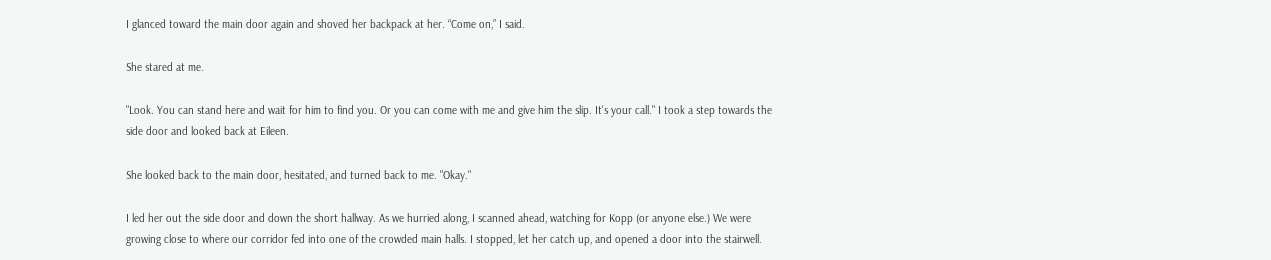I glanced toward the main door again and shoved her backpack at her. “Come on,” I said.

She stared at me.

"Look. You can stand here and wait for him to find you. Or you can come with me and give him the slip. It's your call." I took a step towards the side door and looked back at Eileen.

She looked back to the main door, hesitated, and turned back to me. "Okay."

I led her out the side door and down the short hallway. As we hurried along, I scanned ahead, watching for Kopp (or anyone else.) We were growing close to where our corridor fed into one of the crowded main halls. I stopped, let her catch up, and opened a door into the stairwell.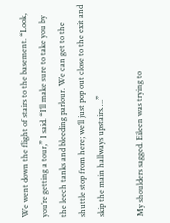We went down the flight of stairs to the basement. “Look, you’re getting a tour,” I said. “I’ll make sure to take you by the leech tanks and bleeding parlour. We can get to the shuttle stop from here; we’ll just pop out close to the exit and skip the main hallways upstairs….”

My shoulders sagged. Eileen was trying to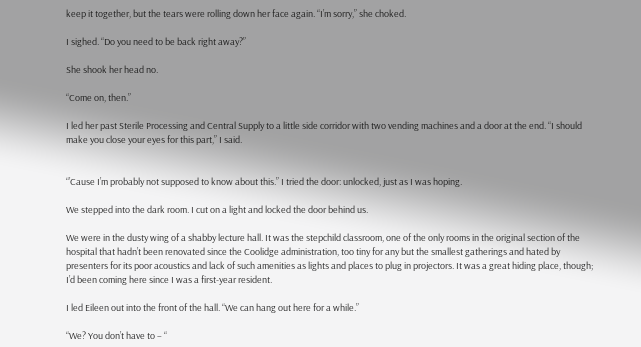keep it together, but the tears were rolling down her face again. “I’m sorry,” she choked.

I sighed. “Do you need to be back right away?”

She shook her head no.

“Come on, then.”

I led her past Sterile Processing and Central Supply to a little side corridor with two vending machines and a door at the end. “I should make you close your eyes for this part,” I said.


“’Cause I’m probably not supposed to know about this.” I tried the door: unlocked, just as I was hoping.

We stepped into the dark room. I cut on a light and locked the door behind us.

We were in the dusty wing of a shabby lecture hall. It was the stepchild classroom, one of the only rooms in the original section of the hospital that hadn’t been renovated since the Coolidge administration, too tiny for any but the smallest gatherings and hated by presenters for its poor acoustics and lack of such amenities as lights and places to plug in projectors. It was a great hiding place, though; I’d been coming here since I was a first-year resident.

I led Eileen out into the front of the hall. “We can hang out here for a while.”

“We? You don’t have to – “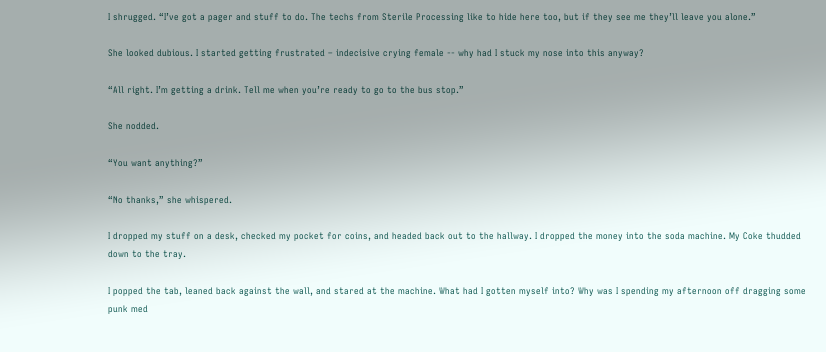I shrugged. “I’ve got a pager and stuff to do. The techs from Sterile Processing like to hide here too, but if they see me they’ll leave you alone.”

She looked dubious. I started getting frustrated – indecisive crying female -- why had I stuck my nose into this anyway?

“All right. I’m getting a drink. Tell me when you’re ready to go to the bus stop.”

She nodded.

“You want anything?”

“No thanks,” she whispered.

I dropped my stuff on a desk, checked my pocket for coins, and headed back out to the hallway. I dropped the money into the soda machine. My Coke thudded down to the tray.

I popped the tab, leaned back against the wall, and stared at the machine. What had I gotten myself into? Why was I spending my afternoon off dragging some punk med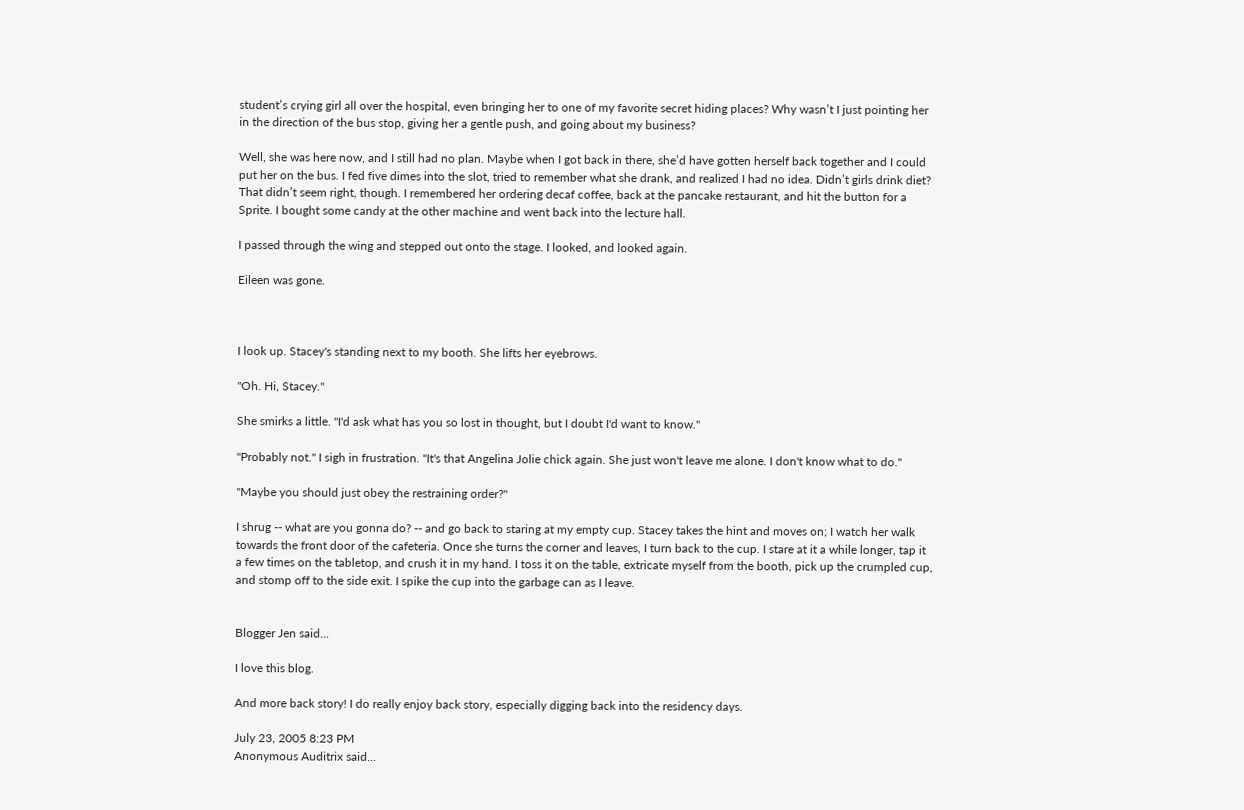student’s crying girl all over the hospital, even bringing her to one of my favorite secret hiding places? Why wasn’t I just pointing her in the direction of the bus stop, giving her a gentle push, and going about my business?

Well, she was here now, and I still had no plan. Maybe when I got back in there, she’d have gotten herself back together and I could put her on the bus. I fed five dimes into the slot, tried to remember what she drank, and realized I had no idea. Didn’t girls drink diet? That didn’t seem right, though. I remembered her ordering decaf coffee, back at the pancake restaurant, and hit the button for a Sprite. I bought some candy at the other machine and went back into the lecture hall.

I passed through the wing and stepped out onto the stage. I looked, and looked again.

Eileen was gone.



I look up. Stacey's standing next to my booth. She lifts her eyebrows.

"Oh. Hi, Stacey."

She smirks a little. "I'd ask what has you so lost in thought, but I doubt I'd want to know."

"Probably not." I sigh in frustration. "It's that Angelina Jolie chick again. She just won't leave me alone. I don't know what to do."

"Maybe you should just obey the restraining order?"

I shrug -- what are you gonna do? -- and go back to staring at my empty cup. Stacey takes the hint and moves on; I watch her walk towards the front door of the cafeteria. Once she turns the corner and leaves, I turn back to the cup. I stare at it a while longer, tap it a few times on the tabletop, and crush it in my hand. I toss it on the table, extricate myself from the booth, pick up the crumpled cup, and stomp off to the side exit. I spike the cup into the garbage can as I leave.


Blogger Jen said...

I love this blog.

And more back story! I do really enjoy back story, especially digging back into the residency days.

July 23, 2005 8:23 PM
Anonymous Auditrix said...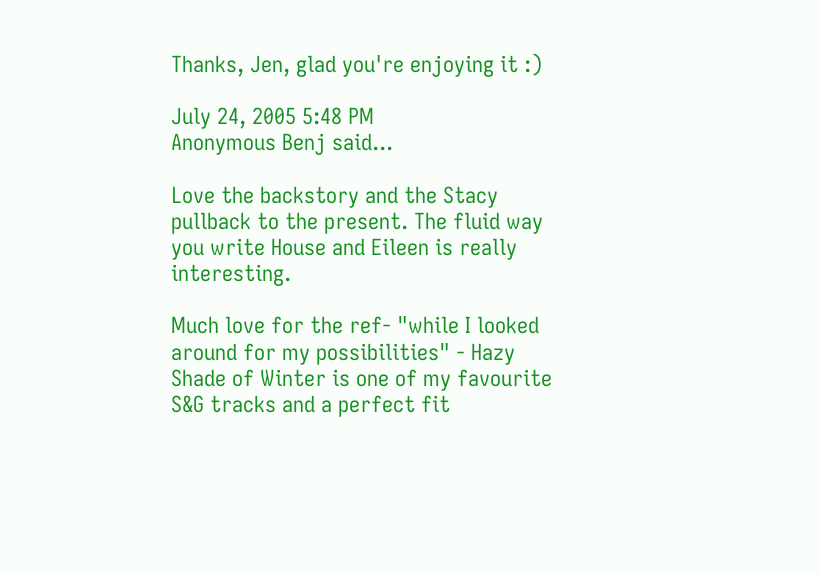Thanks, Jen, glad you're enjoying it :)

July 24, 2005 5:48 PM
Anonymous Benj said...

Love the backstory and the Stacy pullback to the present. The fluid way you write House and Eileen is really interesting.

Much love for the ref- "while I looked around for my possibilities" - Hazy Shade of Winter is one of my favourite S&G tracks and a perfect fit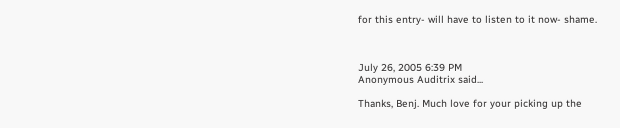for this entry- will have to listen to it now- shame.



July 26, 2005 6:39 PM
Anonymous Auditrix said...

Thanks, Benj. Much love for your picking up the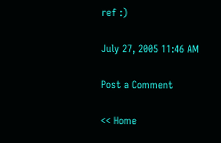ref :)

July 27, 2005 11:46 AM

Post a Comment

<< Home